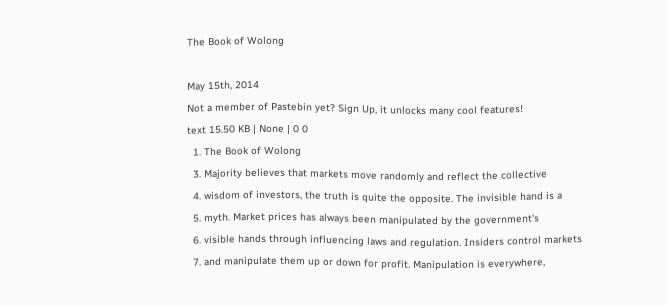The Book of Wolong

May 15th, 2014
Not a member of Pastebin yet? Sign Up, it unlocks many cool features!
text 15.50 KB | None | 0 0
  1. The Book of Wolong
  3. Majority believes that markets move randomly and reflect the collective
  4. wisdom of investors, the truth is quite the opposite. The invisible hand is a
  5. myth. Market prices has always been manipulated by the government's
  6. visible hands through influencing laws and regulation. Insiders control markets
  7. and manipulate them up or down for profit. Manipulation is everywhere,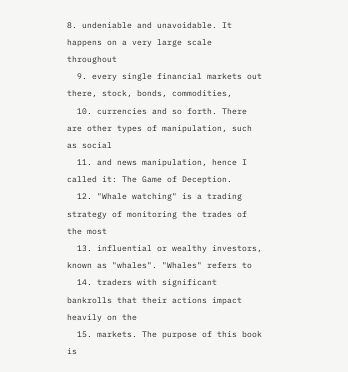8. undeniable and unavoidable. It happens on a very large scale throughout
  9. every single financial markets out there, stock, bonds, commodities,
  10. currencies and so forth. There are other types of manipulation, such as social
  11. and news manipulation, hence I called it: The Game of Deception.
  12. "Whale watching" is a trading strategy of monitoring the trades of the most
  13. influential or wealthy investors, known as "whales". "Whales" refers to
  14. traders with significant bankrolls that their actions impact heavily on the
  15. markets. The purpose of this book is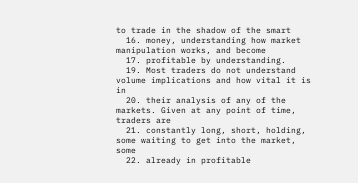to trade in the shadow of the smart
  16. money, understanding how market manipulation works, and become
  17. profitable by understanding.
  19. Most traders do not understand volume implications and how vital it is in
  20. their analysis of any of the markets. Given at any point of time, traders are
  21. constantly long, short, holding, some waiting to get into the market, some
  22. already in profitable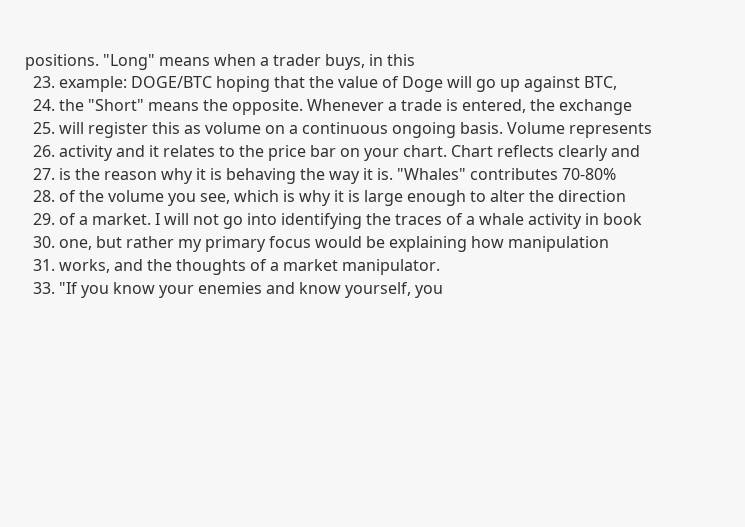positions. "Long" means when a trader buys, in this
  23. example: DOGE/BTC hoping that the value of Doge will go up against BTC,
  24. the "Short" means the opposite. Whenever a trade is entered, the exchange
  25. will register this as volume on a continuous ongoing basis. Volume represents
  26. activity and it relates to the price bar on your chart. Chart reflects clearly and
  27. is the reason why it is behaving the way it is. "Whales" contributes 70-80%
  28. of the volume you see, which is why it is large enough to alter the direction
  29. of a market. I will not go into identifying the traces of a whale activity in book
  30. one, but rather my primary focus would be explaining how manipulation
  31. works, and the thoughts of a market manipulator.
  33. "If you know your enemies and know yourself, you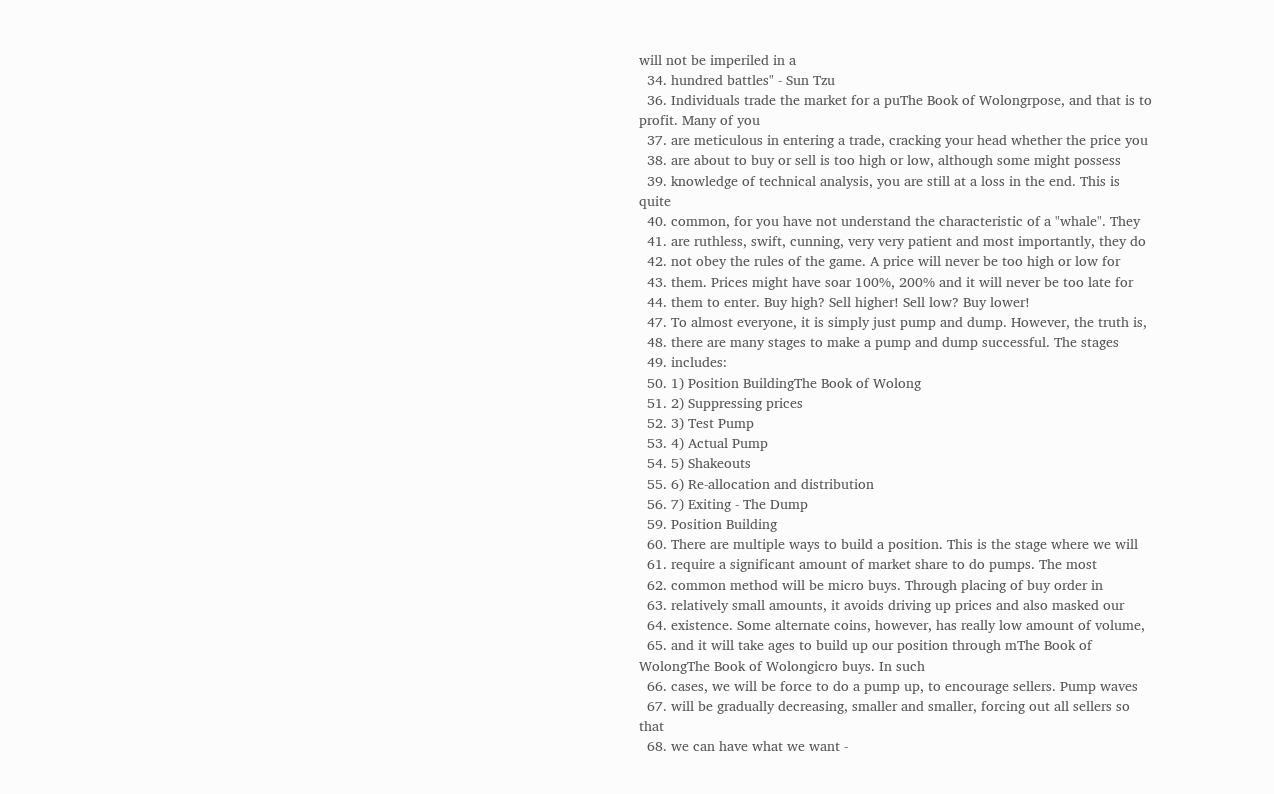will not be imperiled in a
  34. hundred battles" - Sun Tzu
  36. Individuals trade the market for a puThe Book of Wolongrpose, and that is to profit. Many of you
  37. are meticulous in entering a trade, cracking your head whether the price you
  38. are about to buy or sell is too high or low, although some might possess
  39. knowledge of technical analysis, you are still at a loss in the end. This is quite
  40. common, for you have not understand the characteristic of a "whale". They
  41. are ruthless, swift, cunning, very very patient and most importantly, they do
  42. not obey the rules of the game. A price will never be too high or low for
  43. them. Prices might have soar 100%, 200% and it will never be too late for
  44. them to enter. Buy high? Sell higher! Sell low? Buy lower!
  47. To almost everyone, it is simply just pump and dump. However, the truth is,
  48. there are many stages to make a pump and dump successful. The stages
  49. includes:
  50. 1) Position BuildingThe Book of Wolong
  51. 2) Suppressing prices
  52. 3) Test Pump
  53. 4) Actual Pump
  54. 5) Shakeouts
  55. 6) Re-allocation and distribution
  56. 7) Exiting - The Dump
  59. Position Building
  60. There are multiple ways to build a position. This is the stage where we will
  61. require a significant amount of market share to do pumps. The most
  62. common method will be micro buys. Through placing of buy order in
  63. relatively small amounts, it avoids driving up prices and also masked our
  64. existence. Some alternate coins, however, has really low amount of volume,
  65. and it will take ages to build up our position through mThe Book of WolongThe Book of Wolongicro buys. In such
  66. cases, we will be force to do a pump up, to encourage sellers. Pump waves
  67. will be gradually decreasing, smaller and smaller, forcing out all sellers so that
  68. we can have what we want -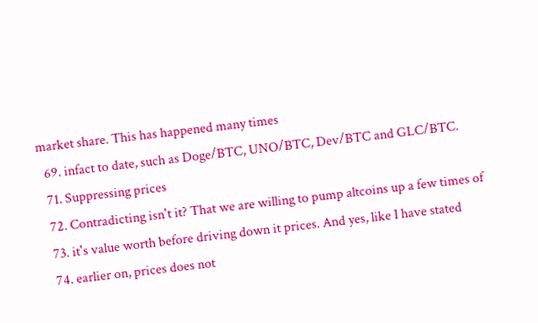market share. This has happened many times
  69. infact to date, such as Doge/BTC, UNO/BTC, Dev/BTC and GLC/BTC.
  71. Suppressing prices
  72. Contradicting isn't it? That we are willing to pump altcoins up a few times of
  73. it's value worth before driving down it prices. And yes, like I have stated
  74. earlier on, prices does not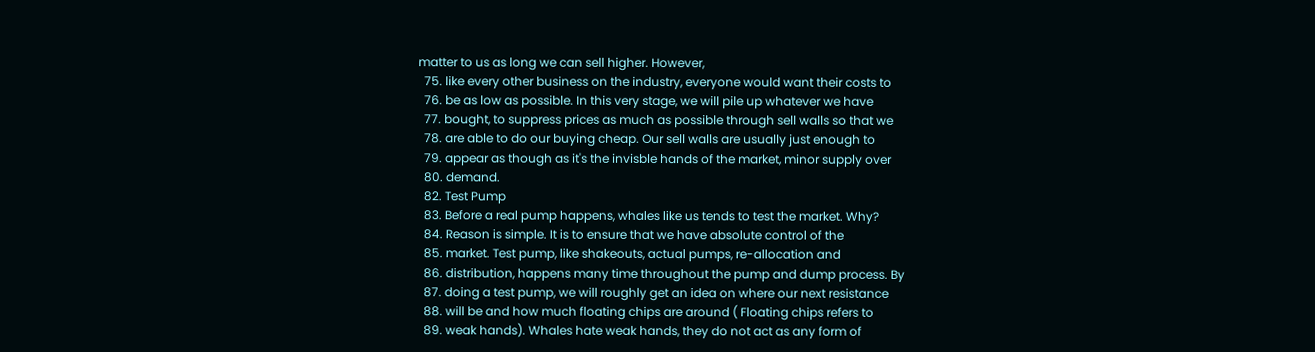matter to us as long we can sell higher. However,
  75. like every other business on the industry, everyone would want their costs to
  76. be as low as possible. In this very stage, we will pile up whatever we have
  77. bought, to suppress prices as much as possible through sell walls so that we
  78. are able to do our buying cheap. Our sell walls are usually just enough to
  79. appear as though as it's the invisble hands of the market, minor supply over
  80. demand.
  82. Test Pump
  83. Before a real pump happens, whales like us tends to test the market. Why?
  84. Reason is simple. It is to ensure that we have absolute control of the
  85. market. Test pump, like shakeouts, actual pumps, re-allocation and
  86. distribution, happens many time throughout the pump and dump process. By
  87. doing a test pump, we will roughly get an idea on where our next resistance
  88. will be and how much floating chips are around ( Floating chips refers to
  89. weak hands). Whales hate weak hands, they do not act as any form of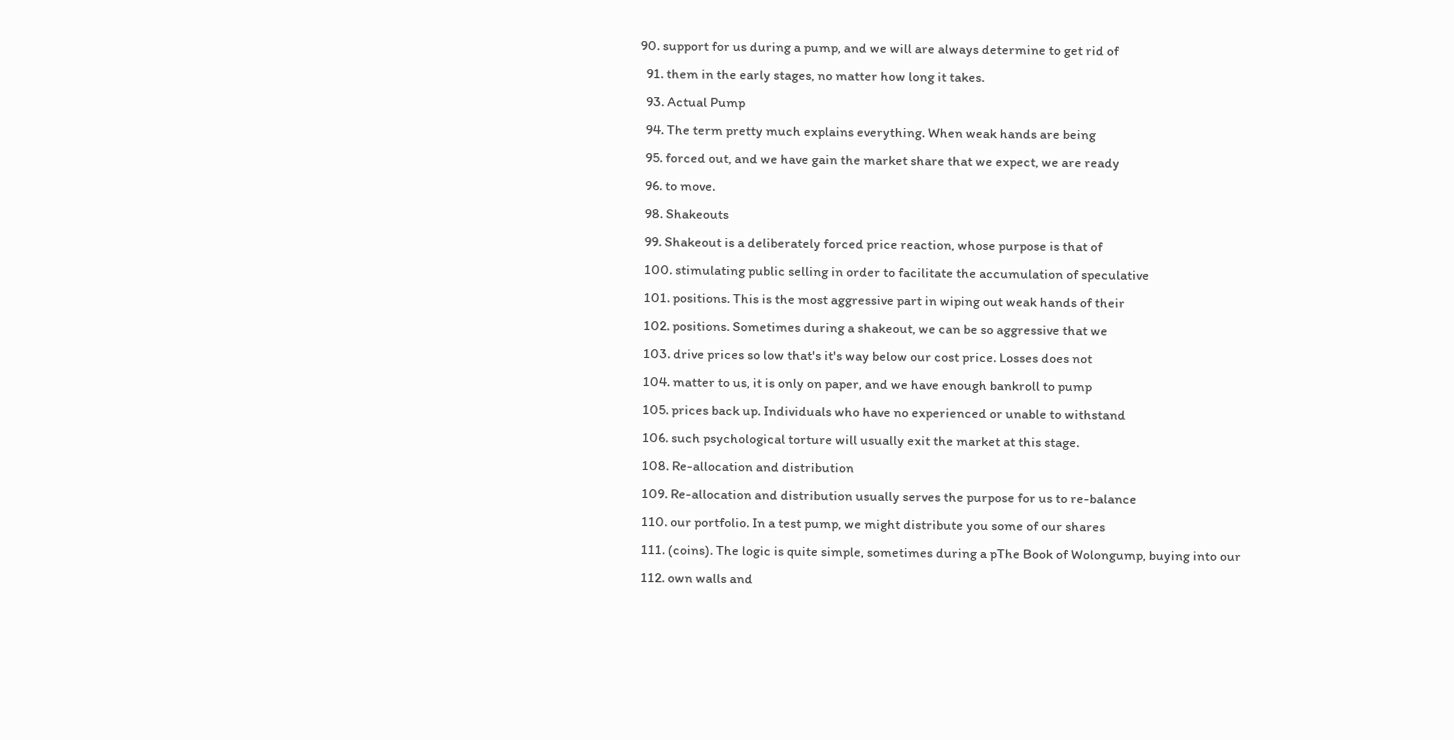90. support for us during a pump, and we will are always determine to get rid of
  91. them in the early stages, no matter how long it takes.
  93. Actual Pump
  94. The term pretty much explains everything. When weak hands are being
  95. forced out, and we have gain the market share that we expect, we are ready
  96. to move.
  98. Shakeouts
  99. Shakeout is a deliberately forced price reaction, whose purpose is that of
  100. stimulating public selling in order to facilitate the accumulation of speculative
  101. positions. This is the most aggressive part in wiping out weak hands of their
  102. positions. Sometimes during a shakeout, we can be so aggressive that we
  103. drive prices so low that's it's way below our cost price. Losses does not
  104. matter to us, it is only on paper, and we have enough bankroll to pump
  105. prices back up. Individuals who have no experienced or unable to withstand
  106. such psychological torture will usually exit the market at this stage.
  108. Re-allocation and distribution
  109. Re-allocation and distribution usually serves the purpose for us to re-balance
  110. our portfolio. In a test pump, we might distribute you some of our shares
  111. (coins). The logic is quite simple, sometimes during a pThe Book of Wolongump, buying into our
  112. own walls and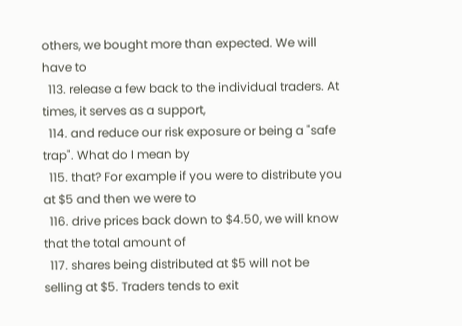others, we bought more than expected. We will have to
  113. release a few back to the individual traders. At times, it serves as a support,
  114. and reduce our risk exposure or being a "safe trap". What do I mean by
  115. that? For example if you were to distribute you at $5 and then we were to
  116. drive prices back down to $4.50, we will know that the total amount of
  117. shares being distributed at $5 will not be selling at $5. Traders tends to exit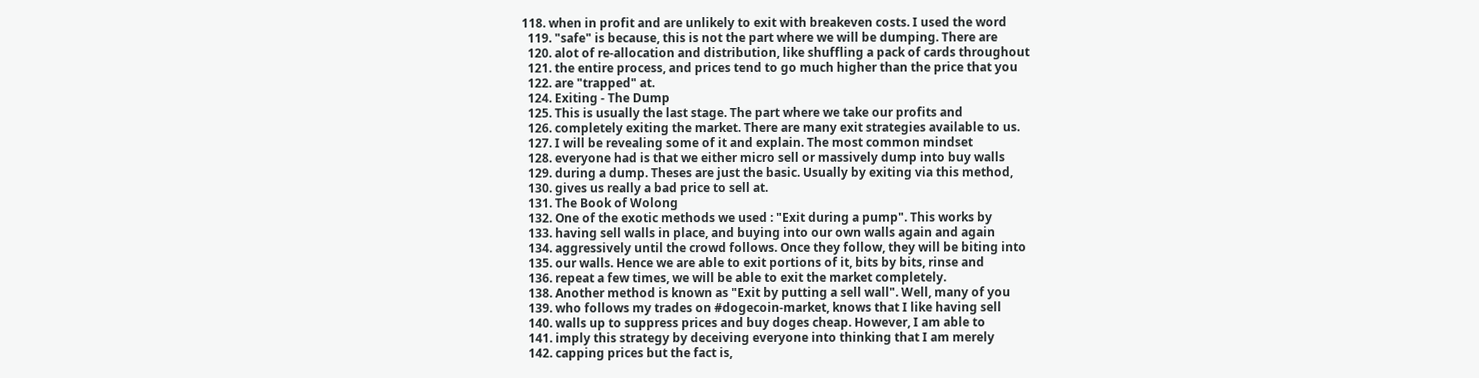118. when in profit and are unlikely to exit with breakeven costs. I used the word
  119. "safe" is because, this is not the part where we will be dumping. There are
  120. alot of re-allocation and distribution, like shuffling a pack of cards throughout
  121. the entire process, and prices tend to go much higher than the price that you
  122. are "trapped" at.
  124. Exiting - The Dump
  125. This is usually the last stage. The part where we take our profits and
  126. completely exiting the market. There are many exit strategies available to us.
  127. I will be revealing some of it and explain. The most common mindset
  128. everyone had is that we either micro sell or massively dump into buy walls
  129. during a dump. Theses are just the basic. Usually by exiting via this method,
  130. gives us really a bad price to sell at.
  131. The Book of Wolong
  132. One of the exotic methods we used : "Exit during a pump". This works by
  133. having sell walls in place, and buying into our own walls again and again
  134. aggressively until the crowd follows. Once they follow, they will be biting into
  135. our walls. Hence we are able to exit portions of it, bits by bits, rinse and
  136. repeat a few times, we will be able to exit the market completely.
  138. Another method is known as "Exit by putting a sell wall". Well, many of you
  139. who follows my trades on #dogecoin-market, knows that I like having sell
  140. walls up to suppress prices and buy doges cheap. However, I am able to
  141. imply this strategy by deceiving everyone into thinking that I am merely
  142. capping prices but the fact is,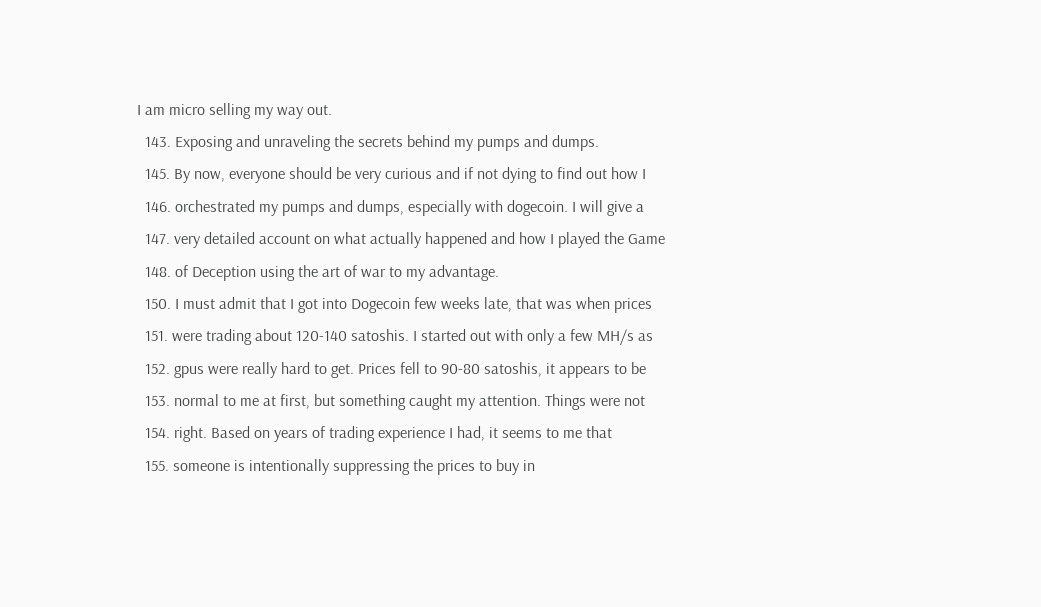I am micro selling my way out.
  143. Exposing and unraveling the secrets behind my pumps and dumps.
  145. By now, everyone should be very curious and if not dying to find out how I
  146. orchestrated my pumps and dumps, especially with dogecoin. I will give a
  147. very detailed account on what actually happened and how I played the Game
  148. of Deception using the art of war to my advantage.
  150. I must admit that I got into Dogecoin few weeks late, that was when prices
  151. were trading about 120-140 satoshis. I started out with only a few MH/s as
  152. gpus were really hard to get. Prices fell to 90-80 satoshis, it appears to be
  153. normal to me at first, but something caught my attention. Things were not
  154. right. Based on years of trading experience I had, it seems to me that
  155. someone is intentionally suppressing the prices to buy in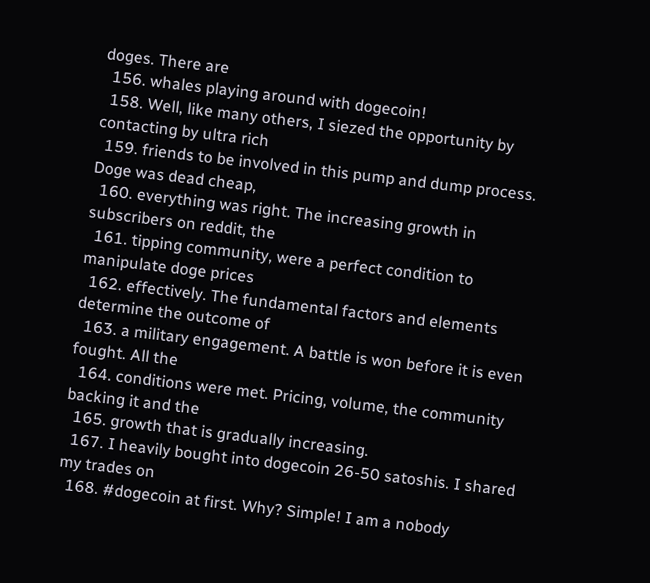doges. There are
  156. whales playing around with dogecoin!
  158. Well, like many others, I siezed the opportunity by contacting by ultra rich
  159. friends to be involved in this pump and dump process. Doge was dead cheap,
  160. everything was right. The increasing growth in subscribers on reddit, the
  161. tipping community, were a perfect condition to manipulate doge prices
  162. effectively. The fundamental factors and elements determine the outcome of
  163. a military engagement. A battle is won before it is even fought. All the
  164. conditions were met. Pricing, volume, the community backing it and the
  165. growth that is gradually increasing.
  167. I heavily bought into dogecoin 26-50 satoshis. I shared my trades on
  168. #dogecoin at first. Why? Simple! I am a nobody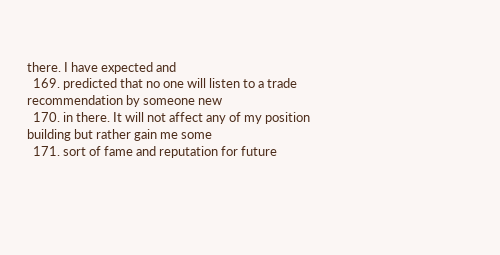there. I have expected and
  169. predicted that no one will listen to a trade recommendation by someone new
  170. in there. It will not affect any of my position building but rather gain me some
  171. sort of fame and reputation for future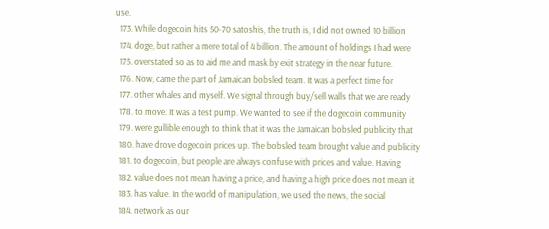use.
  173. While dogecoin hits 50-70 satoshis, the truth is, I did not owned 10 billion
  174. doge, but rather a mere total of 4 billion. The amount of holdings I had were
  175. overstated so as to aid me and mask by exit strategy in the near future.
  176. Now, came the part of Jamaican bobsled team. It was a perfect time for
  177. other whales and myself. We signal through buy/sell walls that we are ready
  178. to move. It was a test pump. We wanted to see if the dogecoin community
  179. were gullible enough to think that it was the Jamaican bobsled publicity that
  180. have drove dogecoin prices up. The bobsled team brought value and publicity
  181. to dogecoin, but people are always confuse with prices and value. Having
  182. value does not mean having a price, and having a high price does not mean it
  183. has value. In the world of manipulation, we used the news, the social
  184. network as our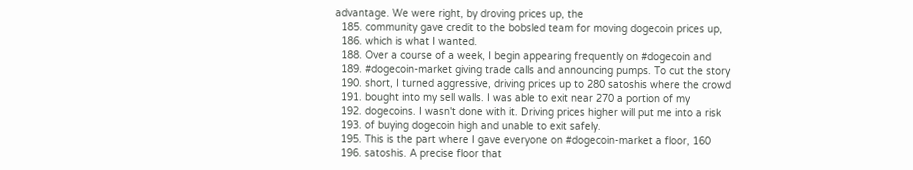advantage. We were right, by droving prices up, the
  185. community gave credit to the bobsled team for moving dogecoin prices up,
  186. which is what I wanted.
  188. Over a course of a week, I begin appearing frequently on #dogecoin and
  189. #dogecoin-market giving trade calls and announcing pumps. To cut the story
  190. short, I turned aggressive, driving prices up to 280 satoshis where the crowd
  191. bought into my sell walls. I was able to exit near 270 a portion of my
  192. dogecoins. I wasn't done with it. Driving prices higher will put me into a risk
  193. of buying dogecoin high and unable to exit safely.
  195. This is the part where I gave everyone on #dogecoin-market a floor, 160
  196. satoshis. A precise floor that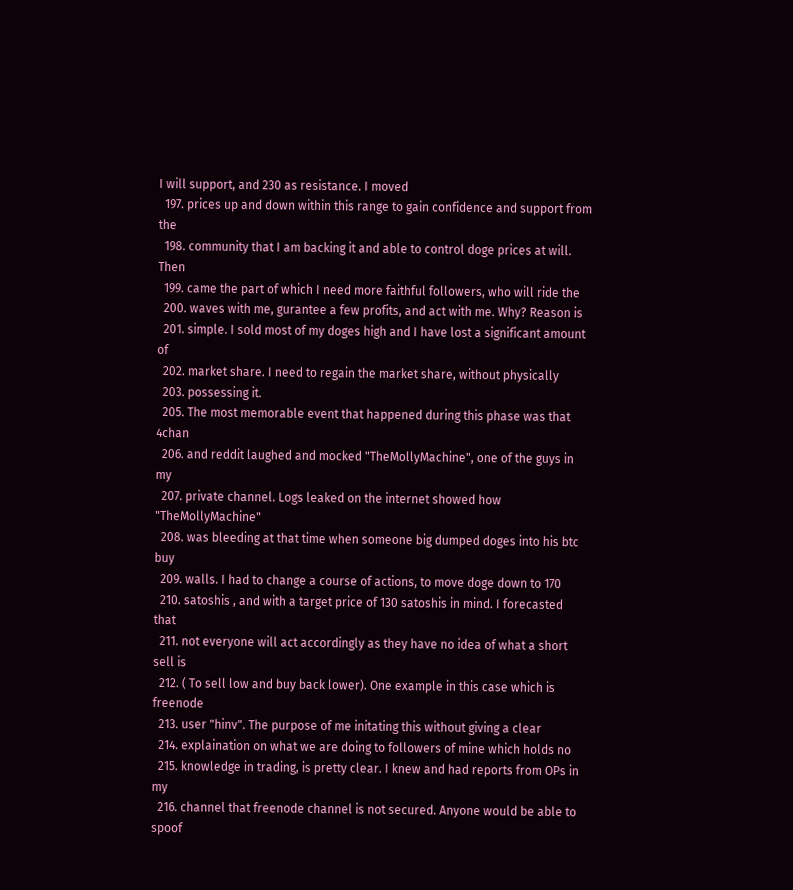I will support, and 230 as resistance. I moved
  197. prices up and down within this range to gain confidence and support from the
  198. community that I am backing it and able to control doge prices at will. Then
  199. came the part of which I need more faithful followers, who will ride the
  200. waves with me, gurantee a few profits, and act with me. Why? Reason is
  201. simple. I sold most of my doges high and I have lost a significant amount of
  202. market share. I need to regain the market share, without physically
  203. possessing it.
  205. The most memorable event that happened during this phase was that 4chan
  206. and reddit laughed and mocked "TheMollyMachine", one of the guys in my
  207. private channel. Logs leaked on the internet showed how "TheMollyMachine"
  208. was bleeding at that time when someone big dumped doges into his btc buy
  209. walls. I had to change a course of actions, to move doge down to 170
  210. satoshis , and with a target price of 130 satoshis in mind. I forecasted that
  211. not everyone will act accordingly as they have no idea of what a short sell is
  212. ( To sell low and buy back lower). One example in this case which is freenode
  213. user "hinv". The purpose of me initating this without giving a clear
  214. explaination on what we are doing to followers of mine which holds no
  215. knowledge in trading, is pretty clear. I knew and had reports from OPs in my
  216. channel that freenode channel is not secured. Anyone would be able to spoof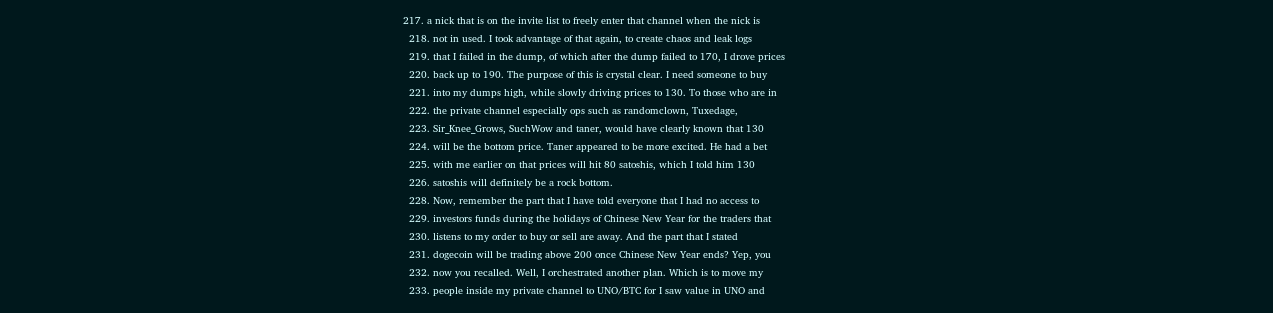217. a nick that is on the invite list to freely enter that channel when the nick is
  218. not in used. I took advantage of that again, to create chaos and leak logs
  219. that I failed in the dump, of which after the dump failed to 170, I drove prices
  220. back up to 190. The purpose of this is crystal clear. I need someone to buy
  221. into my dumps high, while slowly driving prices to 130. To those who are in
  222. the private channel especially ops such as randomclown, Tuxedage,
  223. Sir_Knee_Grows, SuchWow and taner, would have clearly known that 130
  224. will be the bottom price. Taner appeared to be more excited. He had a bet
  225. with me earlier on that prices will hit 80 satoshis, which I told him 130
  226. satoshis will definitely be a rock bottom.
  228. Now, remember the part that I have told everyone that I had no access to
  229. investors funds during the holidays of Chinese New Year for the traders that
  230. listens to my order to buy or sell are away. And the part that I stated
  231. dogecoin will be trading above 200 once Chinese New Year ends? Yep, you
  232. now you recalled. Well, I orchestrated another plan. Which is to move my
  233. people inside my private channel to UNO/BTC for I saw value in UNO and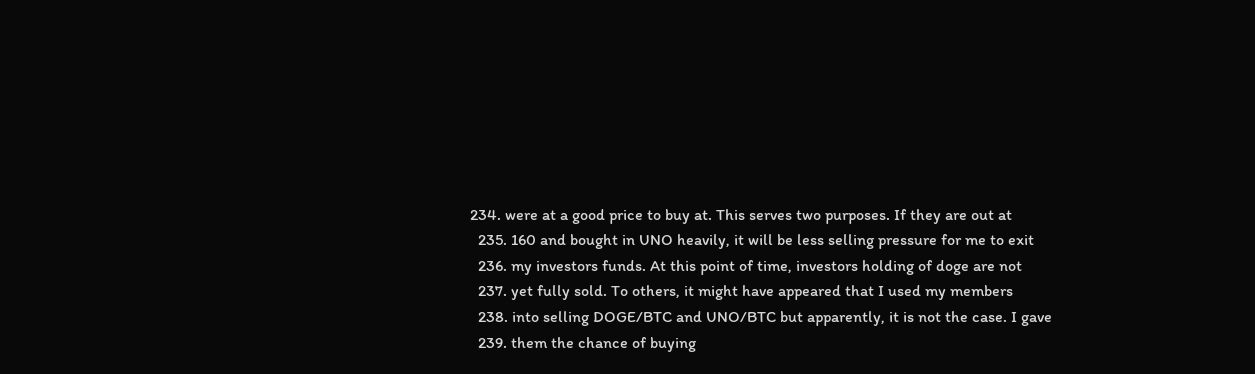234. were at a good price to buy at. This serves two purposes. If they are out at
  235. 160 and bought in UNO heavily, it will be less selling pressure for me to exit
  236. my investors funds. At this point of time, investors holding of doge are not
  237. yet fully sold. To others, it might have appeared that I used my members
  238. into selling DOGE/BTC and UNO/BTC but apparently, it is not the case. I gave
  239. them the chance of buying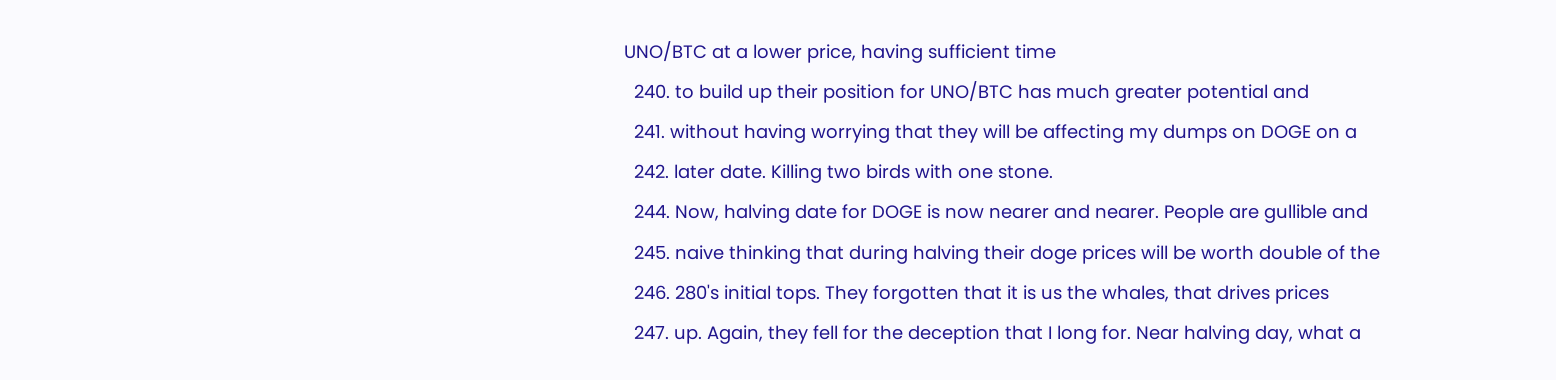UNO/BTC at a lower price, having sufficient time
  240. to build up their position for UNO/BTC has much greater potential and
  241. without having worrying that they will be affecting my dumps on DOGE on a
  242. later date. Killing two birds with one stone.
  244. Now, halving date for DOGE is now nearer and nearer. People are gullible and
  245. naive thinking that during halving their doge prices will be worth double of the
  246. 280's initial tops. They forgotten that it is us the whales, that drives prices
  247. up. Again, they fell for the deception that I long for. Near halving day, what a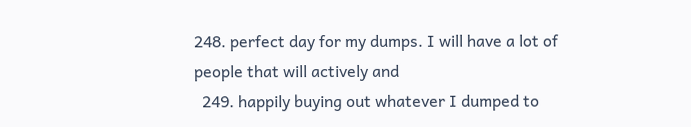248. perfect day for my dumps. I will have a lot of people that will actively and
  249. happily buying out whatever I dumped to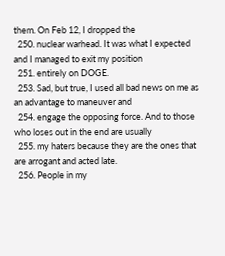them. On Feb 12, I dropped the
  250. nuclear warhead. It was what I expected and I managed to exit my position
  251. entirely on DOGE.
  253. Sad, but true, I used all bad news on me as an advantage to maneuver and
  254. engage the opposing force. And to those who loses out in the end are usually
  255. my haters because they are the ones that are arrogant and acted late.
  256. People in my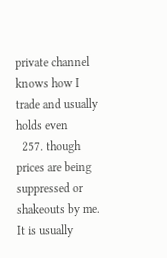private channel knows how I trade and usually holds even
  257. though prices are being suppressed or shakeouts by me. It is usually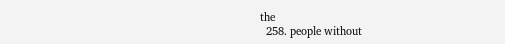the
  258. people without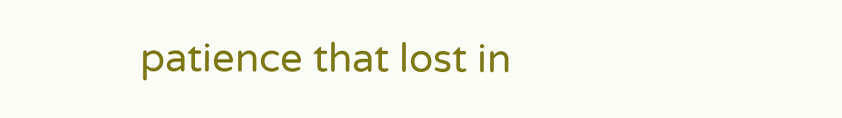patience that lost in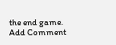the end game.
Add Comment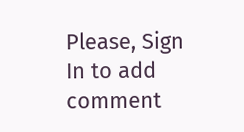Please, Sign In to add comment